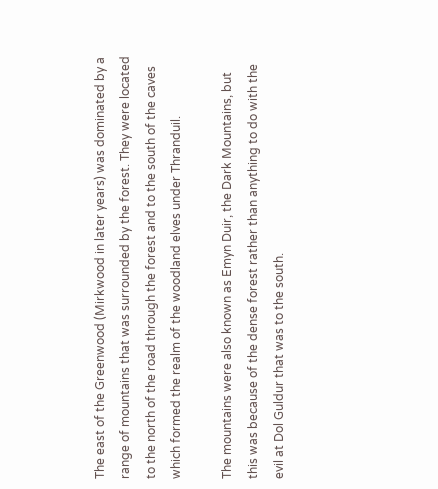The east of the Greenwood (Mirkwood in later years) was dominated by a range of mountains that was surrounded by the forest. They were located to the north of the road through the forest and to the south of the caves which formed the realm of the woodland elves under Thranduil.

The mountains were also known as Emyn Duir, the Dark Mountains, but this was because of the dense forest rather than anything to do with the evil at Dol Guldur that was to the south.